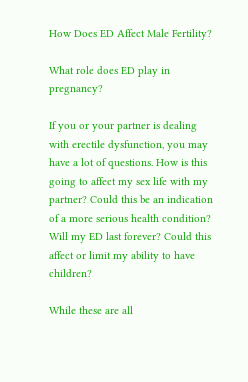How Does ED Affect Male Fertility?

What role does ED play in pregnancy?

If you or your partner is dealing with erectile dysfunction, you may have a lot of questions. How is this going to affect my sex life with my partner? Could this be an indication of a more serious health condition? Will my ED last forever? Could this affect or limit my ability to have children?

While these are all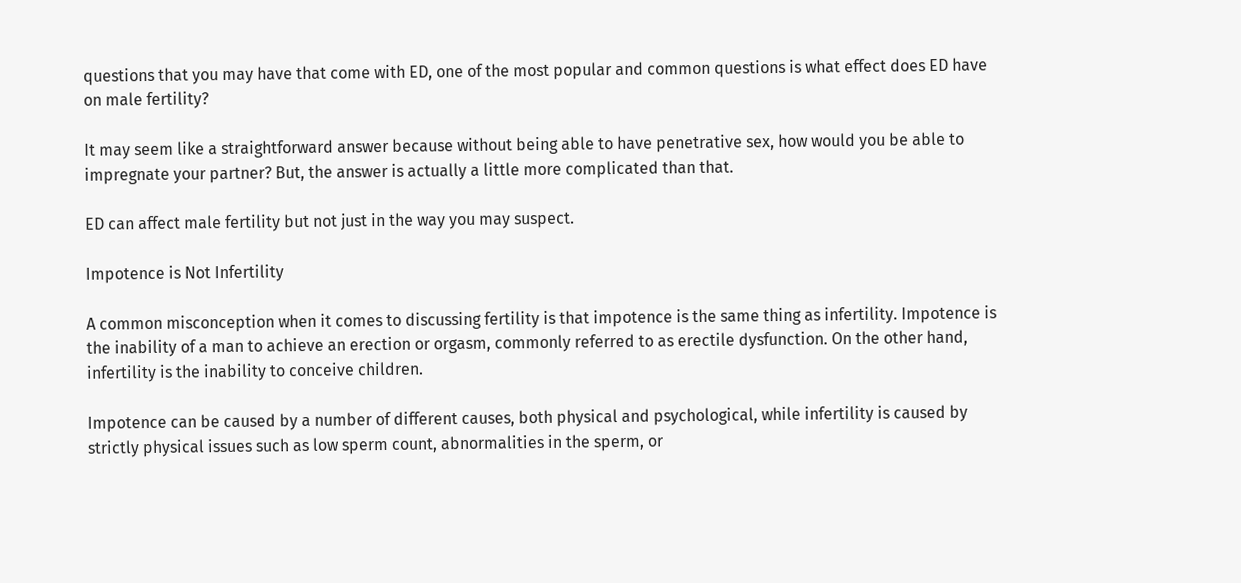questions that you may have that come with ED, one of the most popular and common questions is what effect does ED have on male fertility?

It may seem like a straightforward answer because without being able to have penetrative sex, how would you be able to impregnate your partner? But, the answer is actually a little more complicated than that.

ED can affect male fertility but not just in the way you may suspect.

Impotence is Not Infertility

A common misconception when it comes to discussing fertility is that impotence is the same thing as infertility. Impotence is the inability of a man to achieve an erection or orgasm, commonly referred to as erectile dysfunction. On the other hand, infertility is the inability to conceive children.

Impotence can be caused by a number of different causes, both physical and psychological, while infertility is caused by strictly physical issues such as low sperm count, abnormalities in the sperm, or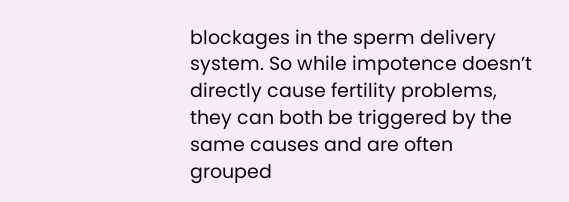blockages in the sperm delivery system. So while impotence doesn’t directly cause fertility problems, they can both be triggered by the same causes and are often grouped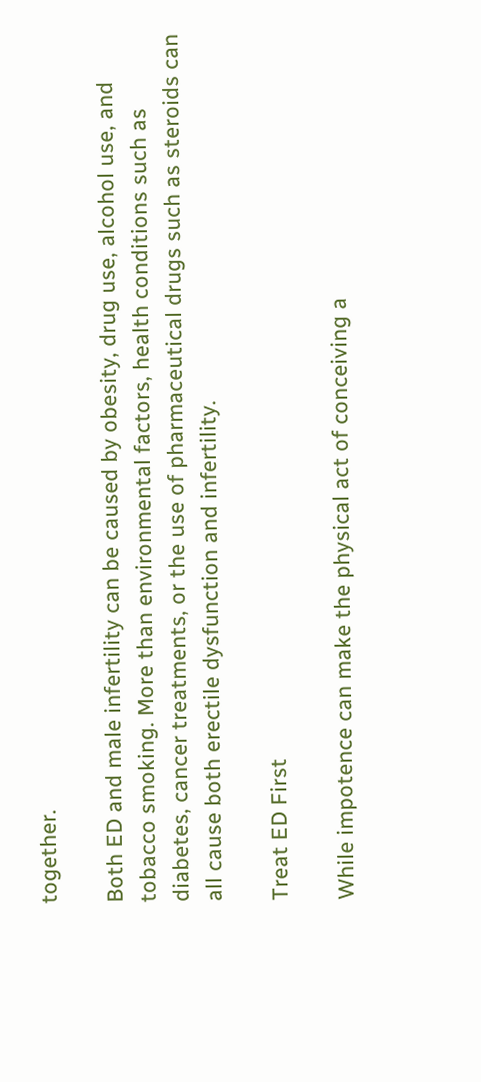together.

Both ED and male infertility can be caused by obesity, drug use, alcohol use, and tobacco smoking. More than environmental factors, health conditions such as diabetes, cancer treatments, or the use of pharmaceutical drugs such as steroids can all cause both erectile dysfunction and infertility.

Treat ED First

While impotence can make the physical act of conceiving a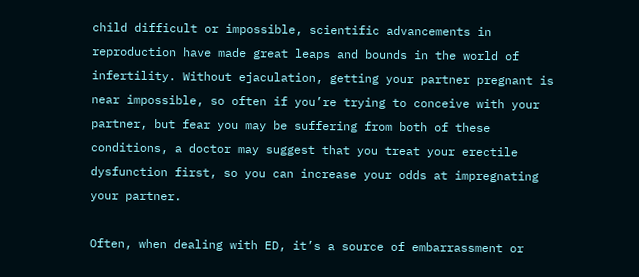child difficult or impossible, scientific advancements in reproduction have made great leaps and bounds in the world of infertility. Without ejaculation, getting your partner pregnant is near impossible, so often if you’re trying to conceive with your partner, but fear you may be suffering from both of these conditions, a doctor may suggest that you treat your erectile dysfunction first, so you can increase your odds at impregnating your partner.

Often, when dealing with ED, it’s a source of embarrassment or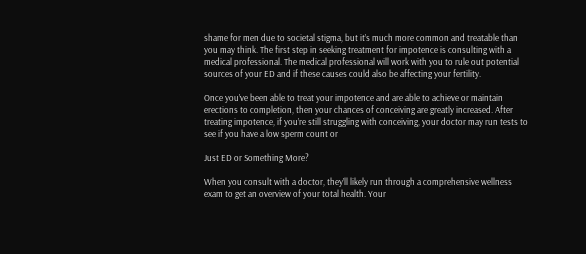shame for men due to societal stigma, but it’s much more common and treatable than you may think. The first step in seeking treatment for impotence is consulting with a medical professional. The medical professional will work with you to rule out potential sources of your ED and if these causes could also be affecting your fertility.

Once you’ve been able to treat your impotence and are able to achieve or maintain erections to completion, then your chances of conceiving are greatly increased. After treating impotence, if you’re still struggling with conceiving, your doctor may run tests to see if you have a low sperm count or

Just ED or Something More?

When you consult with a doctor, they’ll likely run through a comprehensive wellness exam to get an overview of your total health. Your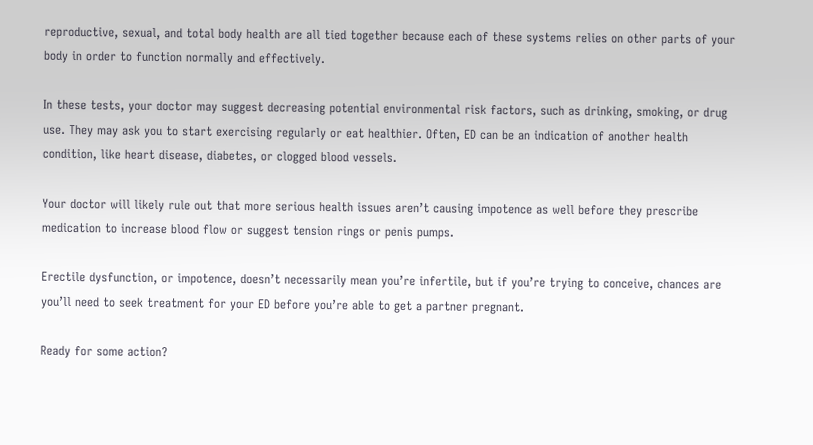reproductive, sexual, and total body health are all tied together because each of these systems relies on other parts of your body in order to function normally and effectively.

In these tests, your doctor may suggest decreasing potential environmental risk factors, such as drinking, smoking, or drug use. They may ask you to start exercising regularly or eat healthier. Often, ED can be an indication of another health condition, like heart disease, diabetes, or clogged blood vessels.

Your doctor will likely rule out that more serious health issues aren’t causing impotence as well before they prescribe medication to increase blood flow or suggest tension rings or penis pumps.

Erectile dysfunction, or impotence, doesn’t necessarily mean you’re infertile, but if you’re trying to conceive, chances are you’ll need to seek treatment for your ED before you’re able to get a partner pregnant.

Ready for some action?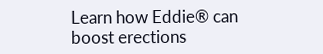Learn how Eddie® can boost erections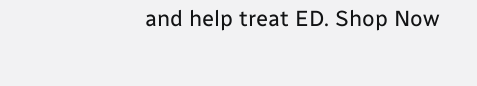and help treat ED. Shop Now